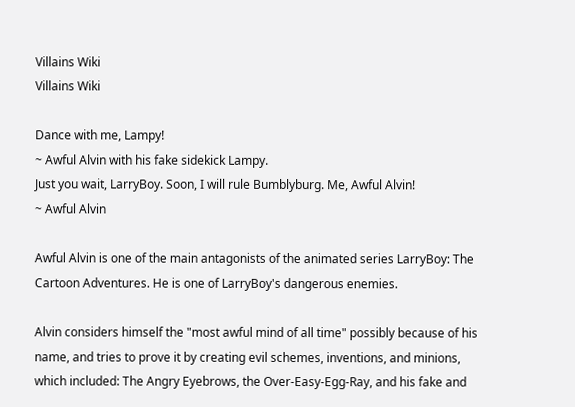Villains Wiki
Villains Wiki

Dance with me, Lampy!
~ Awful Alvin with his fake sidekick Lampy.
Just you wait, LarryBoy. Soon, I will rule Bumblyburg. Me, Awful Alvin!
~ Awful Alvin

Awful Alvin is one of the main antagonists of the animated series LarryBoy: The Cartoon Adventures. He is one of LarryBoy's dangerous enemies.

Alvin considers himself the "most awful mind of all time" possibly because of his name, and tries to prove it by creating evil schemes, inventions, and minions, which included: The Angry Eyebrows, the Over-Easy-Egg-Ray, and his fake and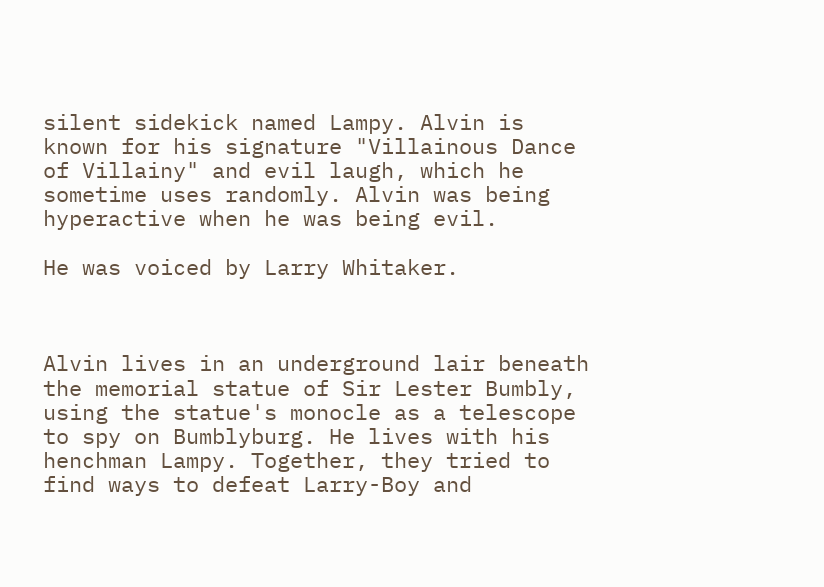silent sidekick named Lampy. Alvin is known for his signature "Villainous Dance of Villainy" and evil laugh, which he sometime uses randomly. Alvin was being hyperactive when he was being evil.

He was voiced by Larry Whitaker.



Alvin lives in an underground lair beneath the memorial statue of Sir Lester Bumbly, using the statue's monocle as a telescope to spy on Bumblyburg. He lives with his henchman Lampy. Together, they tried to find ways to defeat Larry-Boy and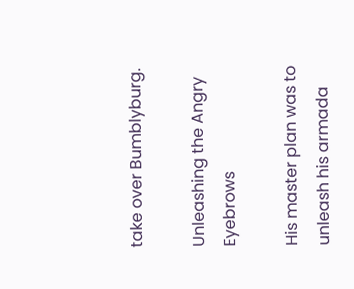take over Bumblyburg.

Unleashing the Angry Eyebrows

His master plan was to unleash his armada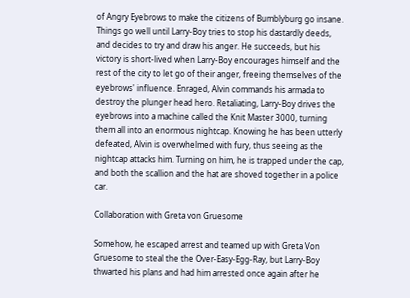of Angry Eyebrows to make the citizens of Bumblyburg go insane. Things go well until Larry-Boy tries to stop his dastardly deeds, and decides to try and draw his anger. He succeeds, but his victory is short-lived when Larry-Boy encourages himself and the rest of the city to let go of their anger, freeing themselves of the eyebrows' influence. Enraged, Alvin commands his armada to destroy the plunger head hero. Retaliating, Larry-Boy drives the eyebrows into a machine called the Knit Master 3000, turning them all into an enormous nightcap. Knowing he has been utterly defeated, Alvin is overwhelmed with fury, thus seeing as the nightcap attacks him. Turning on him, he is trapped under the cap, and both the scallion and the hat are shoved together in a police car.

Collaboration with Greta von Gruesome

Somehow, he escaped arrest and teamed up with Greta Von Gruesome to steal the the Over-Easy-Egg-Ray, but Larry-Boy thwarted his plans and had him arrested once again after he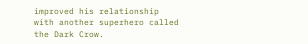improved his relationship with another superhero called the Dark Crow.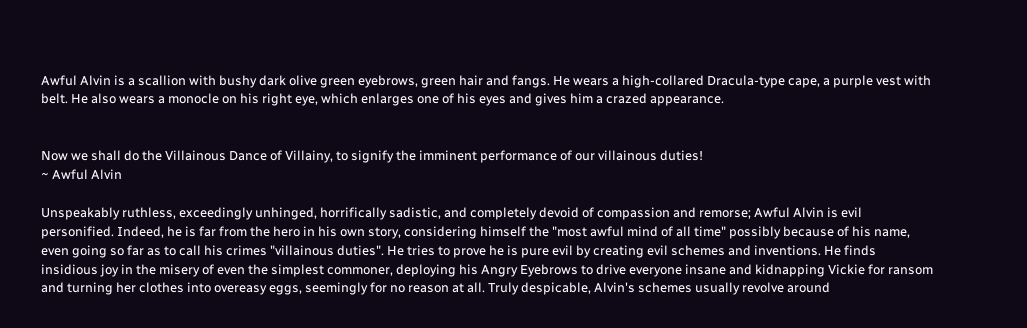Awful Alvin is a scallion with bushy dark olive green eyebrows, green hair and fangs. He wears a high-collared Dracula-type cape, a purple vest with belt. He also wears a monocle on his right eye, which enlarges one of his eyes and gives him a crazed appearance.


Now we shall do the Villainous Dance of Villainy, to signify the imminent performance of our villainous duties!
~ Awful Alvin

Unspeakably ruthless, exceedingly unhinged, horrifically sadistic, and completely devoid of compassion and remorse; Awful Alvin is evil personified. Indeed, he is far from the hero in his own story, considering himself the "most awful mind of all time" possibly because of his name, even going so far as to call his crimes "villainous duties". He tries to prove he is pure evil by creating evil schemes and inventions. He finds insidious joy in the misery of even the simplest commoner, deploying his Angry Eyebrows to drive everyone insane and kidnapping Vickie for ransom and turning her clothes into overeasy eggs, seemingly for no reason at all. Truly despicable, Alvin's schemes usually revolve around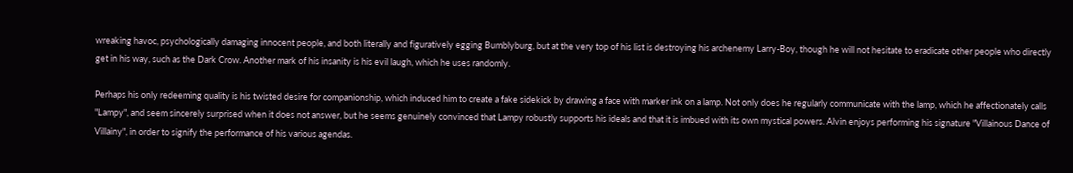wreaking havoc, psychologically damaging innocent people, and both literally and figuratively egging Bumblyburg, but at the very top of his list is destroying his archenemy Larry-Boy, though he will not hesitate to eradicate other people who directly get in his way, such as the Dark Crow. Another mark of his insanity is his evil laugh, which he uses randomly.

Perhaps his only redeeming quality is his twisted desire for companionship, which induced him to create a fake sidekick by drawing a face with marker ink on a lamp. Not only does he regularly communicate with the lamp, which he affectionately calls "Lampy", and seem sincerely surprised when it does not answer, but he seems genuinely convinced that Lampy robustly supports his ideals and that it is imbued with its own mystical powers. Alvin enjoys performing his signature "Villainous Dance of Villainy", in order to signify the performance of his various agendas.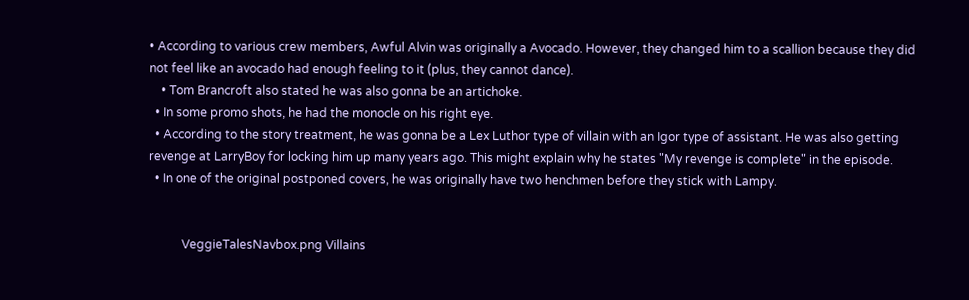• According to various crew members, Awful Alvin was originally a Avocado. However, they changed him to a scallion because they did not feel like an avocado had enough feeling to it (plus, they cannot dance).
    • Tom Brancroft also stated he was also gonna be an artichoke.
  • In some promo shots, he had the monocle on his right eye.
  • According to the story treatment, he was gonna be a Lex Luthor type of villain with an Igor type of assistant. He was also getting revenge at LarryBoy for locking him up many years ago. This might explain why he states "My revenge is complete" in the episode.
  • In one of the original postponed covers, he was originally have two henchmen before they stick with Lampy.


           VeggieTalesNavbox.png Villains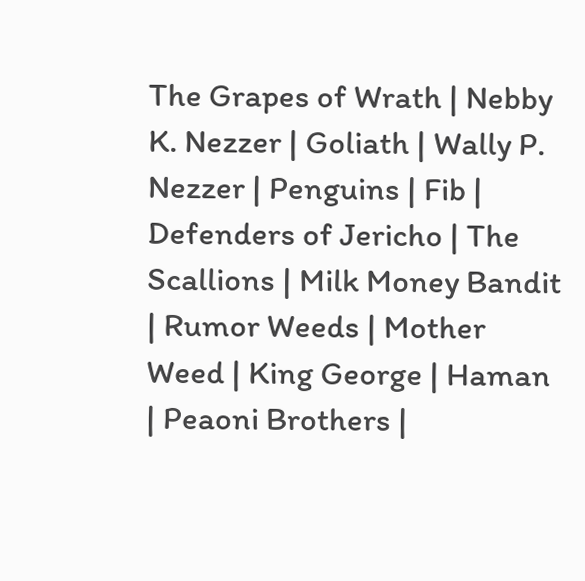The Grapes of Wrath | Nebby K. Nezzer | Goliath | Wally P. Nezzer | Penguins | Fib | Defenders of Jericho | The Scallions | Milk Money Bandit | Rumor Weeds | Mother Weed | King George | Haman | Peaoni Brothers |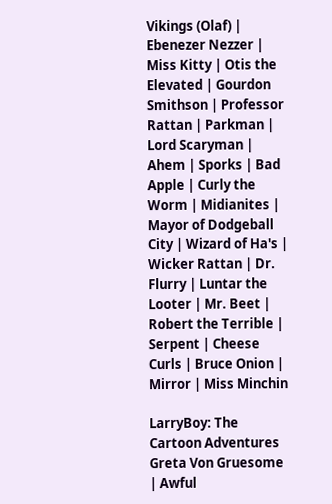Vikings (Olaf) | Ebenezer Nezzer | Miss Kitty | Otis the Elevated | Gourdon Smithson | Professor Rattan | Parkman | Lord Scaryman | Ahem | Sporks | Bad Apple | Curly the Worm | Midianites | Mayor of Dodgeball City | Wizard of Ha's | Wicker Rattan | Dr. Flurry | Luntar the Looter | Mr. Beet | Robert the Terrible | Serpent | Cheese Curls | Bruce Onion | Mirror | Miss Minchin

LarryBoy: The Cartoon Adventures
Greta Von Gruesome | Awful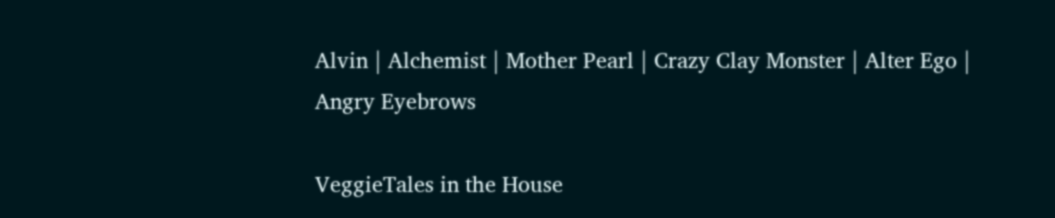Alvin | Alchemist | Mother Pearl | Crazy Clay Monster | Alter Ego | Angry Eyebrows

VeggieTales in the House